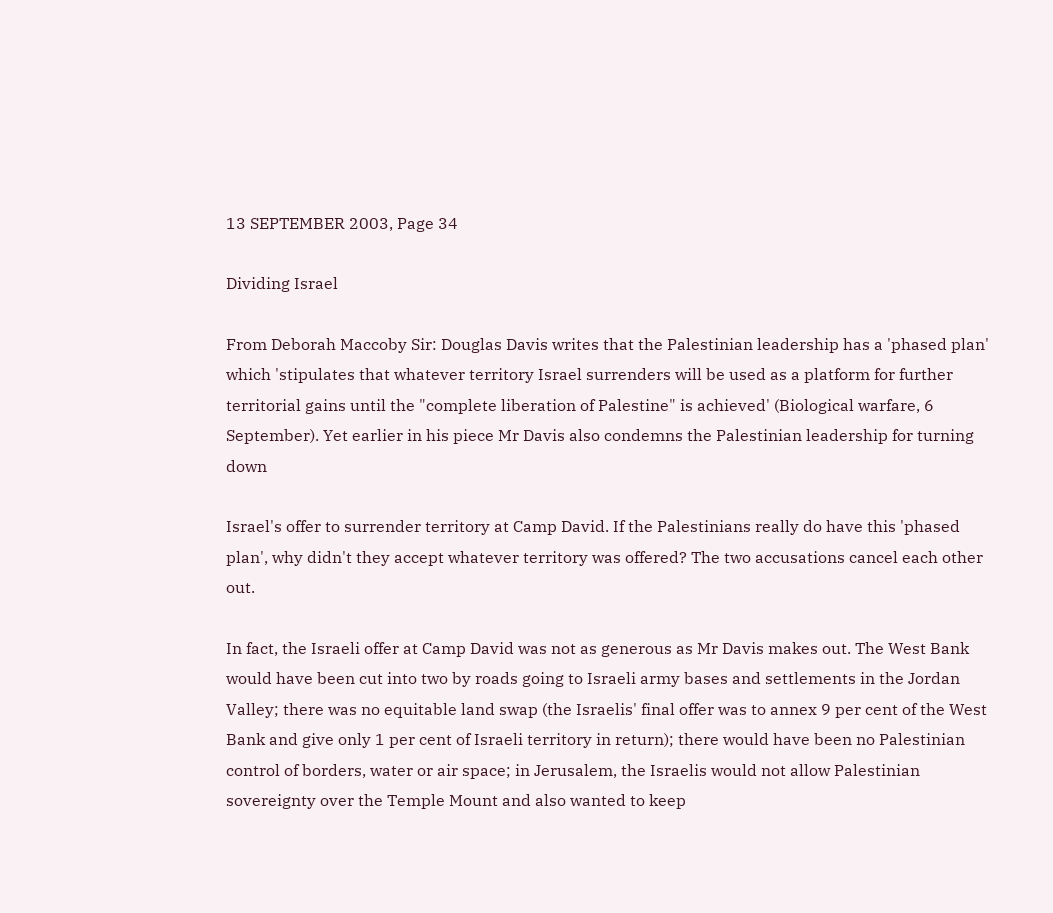13 SEPTEMBER 2003, Page 34

Dividing Israel

From Deborah Maccoby Sir: Douglas Davis writes that the Palestinian leadership has a 'phased plan' which 'stipulates that whatever territory Israel surrenders will be used as a platform for further territorial gains until the "complete liberation of Palestine" is achieved' (Biological warfare, 6 September). Yet earlier in his piece Mr Davis also condemns the Palestinian leadership for turning down

Israel's offer to surrender territory at Camp David. If the Palestinians really do have this 'phased plan', why didn't they accept whatever territory was offered? The two accusations cancel each other out.

In fact, the Israeli offer at Camp David was not as generous as Mr Davis makes out. The West Bank would have been cut into two by roads going to Israeli army bases and settlements in the Jordan Valley; there was no equitable land swap (the Israelis' final offer was to annex 9 per cent of the West Bank and give only 1 per cent of Israeli territory in return); there would have been no Palestinian control of borders, water or air space; in Jerusalem, the Israelis would not allow Palestinian sovereignty over the Temple Mount and also wanted to keep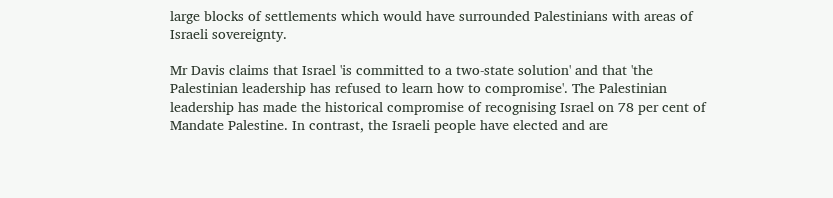large blocks of settlements which would have surrounded Palestinians with areas of Israeli sovereignty.

Mr Davis claims that Israel 'is committed to a two-state solution' and that 'the Palestinian leadership has refused to learn how to compromise'. The Palestinian leadership has made the historical compromise of recognising Israel on 78 per cent of Mandate Palestine. In contrast, the Israeli people have elected and are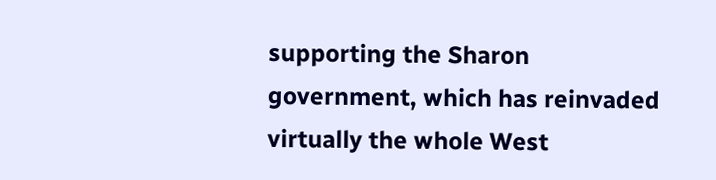supporting the Sharon government, which has reinvaded virtually the whole West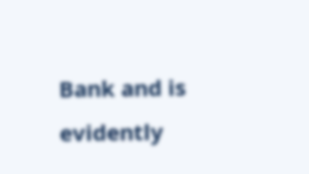Bank and is evidently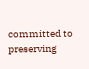committed to preserving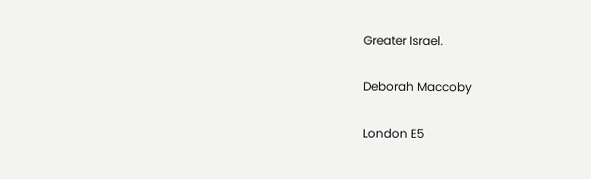Greater Israel.

Deborah Maccoby

London E5